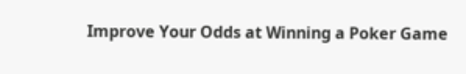Improve Your Odds at Winning a Poker Game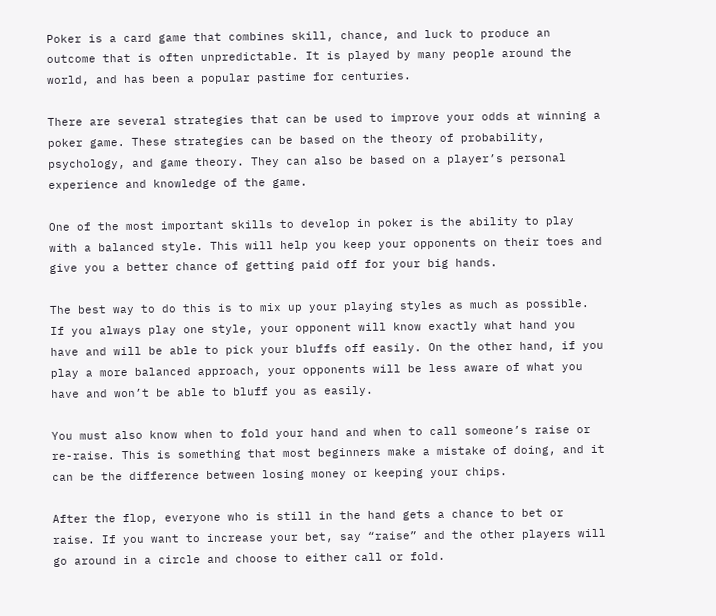Poker is a card game that combines skill, chance, and luck to produce an outcome that is often unpredictable. It is played by many people around the world, and has been a popular pastime for centuries.

There are several strategies that can be used to improve your odds at winning a poker game. These strategies can be based on the theory of probability, psychology, and game theory. They can also be based on a player’s personal experience and knowledge of the game.

One of the most important skills to develop in poker is the ability to play with a balanced style. This will help you keep your opponents on their toes and give you a better chance of getting paid off for your big hands.

The best way to do this is to mix up your playing styles as much as possible. If you always play one style, your opponent will know exactly what hand you have and will be able to pick your bluffs off easily. On the other hand, if you play a more balanced approach, your opponents will be less aware of what you have and won’t be able to bluff you as easily.

You must also know when to fold your hand and when to call someone’s raise or re-raise. This is something that most beginners make a mistake of doing, and it can be the difference between losing money or keeping your chips.

After the flop, everyone who is still in the hand gets a chance to bet or raise. If you want to increase your bet, say “raise” and the other players will go around in a circle and choose to either call or fold.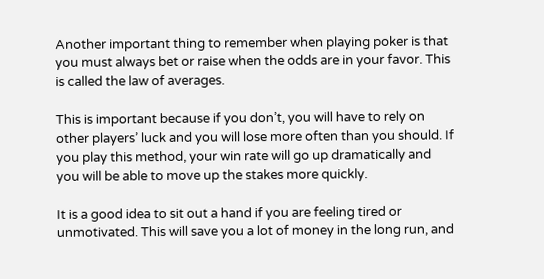Another important thing to remember when playing poker is that you must always bet or raise when the odds are in your favor. This is called the law of averages.

This is important because if you don’t, you will have to rely on other players’ luck and you will lose more often than you should. If you play this method, your win rate will go up dramatically and you will be able to move up the stakes more quickly.

It is a good idea to sit out a hand if you are feeling tired or unmotivated. This will save you a lot of money in the long run, and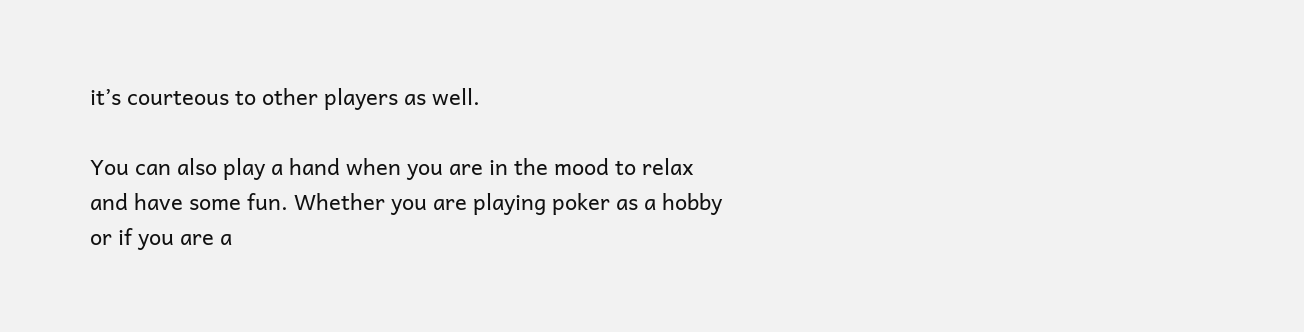it’s courteous to other players as well.

You can also play a hand when you are in the mood to relax and have some fun. Whether you are playing poker as a hobby or if you are a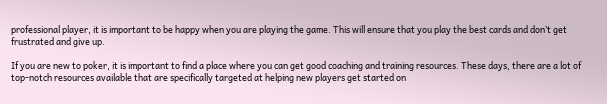professional player, it is important to be happy when you are playing the game. This will ensure that you play the best cards and don’t get frustrated and give up.

If you are new to poker, it is important to find a place where you can get good coaching and training resources. These days, there are a lot of top-notch resources available that are specifically targeted at helping new players get started on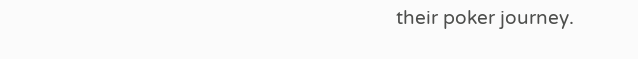their poker journey.